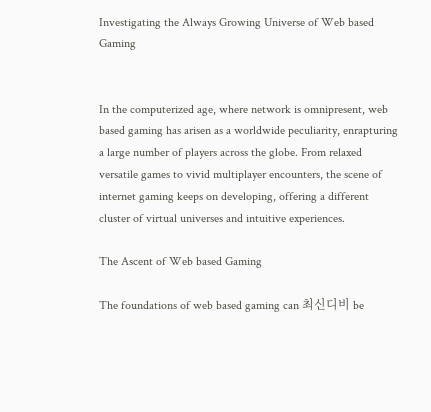Investigating the Always Growing Universe of Web based Gaming


In the computerized age, where network is omnipresent, web based gaming has arisen as a worldwide peculiarity, enrapturing a large number of players across the globe. From relaxed versatile games to vivid multiplayer encounters, the scene of internet gaming keeps on developing, offering a different cluster of virtual universes and intuitive experiences.

The Ascent of Web based Gaming

The foundations of web based gaming can 최신디비 be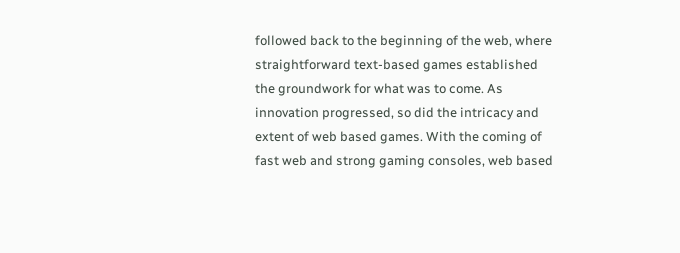followed back to the beginning of the web, where straightforward text-based games established the groundwork for what was to come. As innovation progressed, so did the intricacy and extent of web based games. With the coming of fast web and strong gaming consoles, web based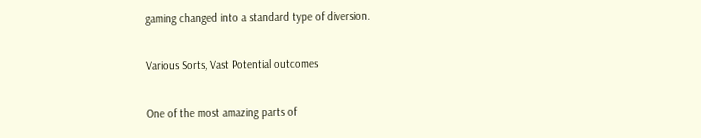gaming changed into a standard type of diversion.

Various Sorts, Vast Potential outcomes

One of the most amazing parts of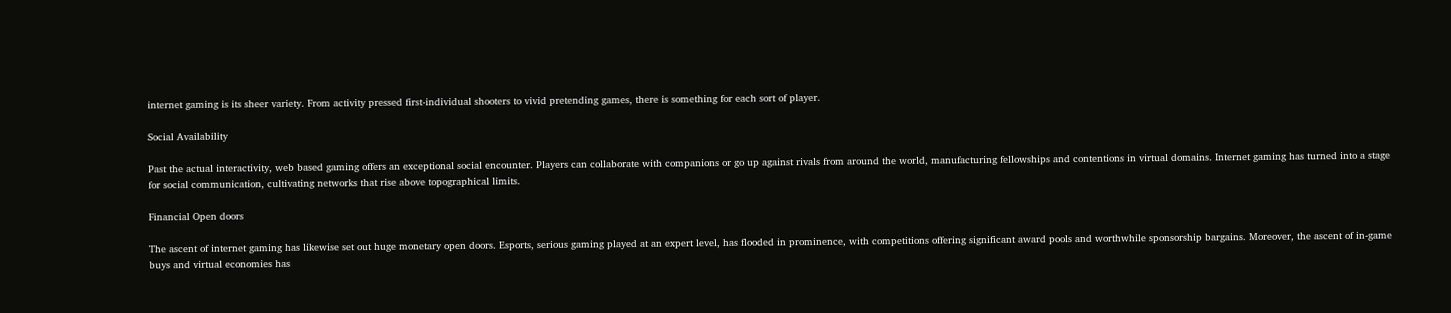internet gaming is its sheer variety. From activity pressed first-individual shooters to vivid pretending games, there is something for each sort of player.

Social Availability

Past the actual interactivity, web based gaming offers an exceptional social encounter. Players can collaborate with companions or go up against rivals from around the world, manufacturing fellowships and contentions in virtual domains. Internet gaming has turned into a stage for social communication, cultivating networks that rise above topographical limits.

Financial Open doors

The ascent of internet gaming has likewise set out huge monetary open doors. Esports, serious gaming played at an expert level, has flooded in prominence, with competitions offering significant award pools and worthwhile sponsorship bargains. Moreover, the ascent of in-game buys and virtual economies has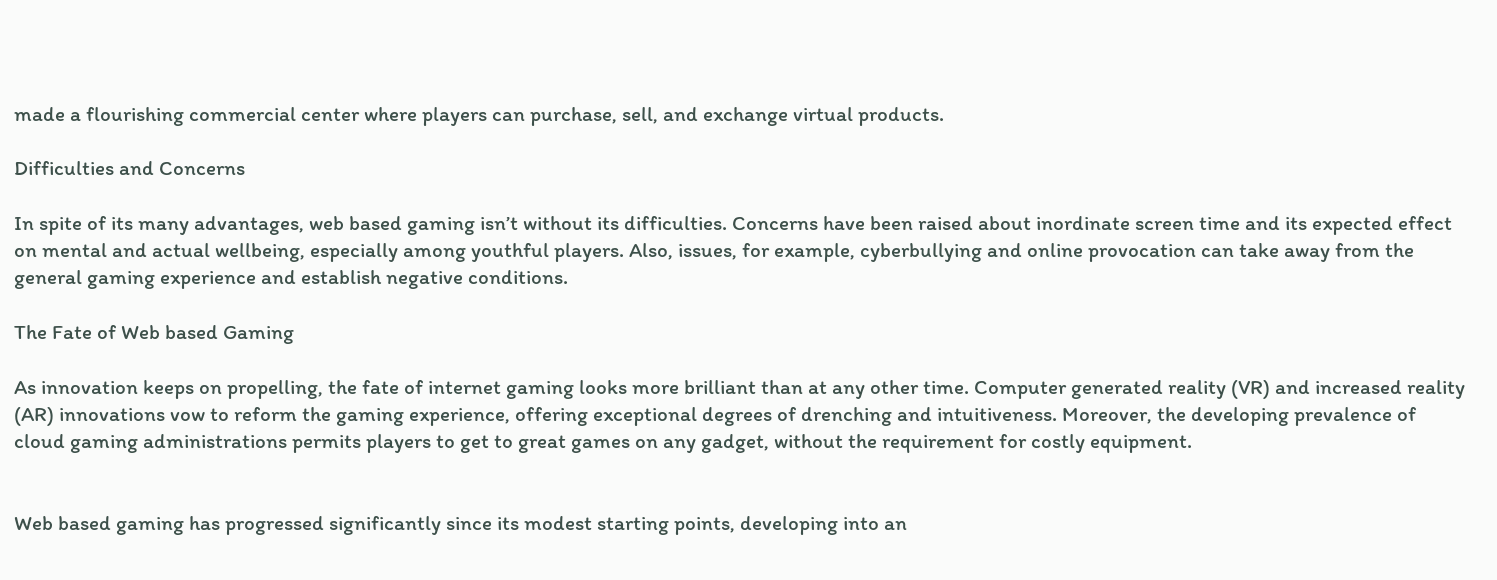made a flourishing commercial center where players can purchase, sell, and exchange virtual products.

Difficulties and Concerns

In spite of its many advantages, web based gaming isn’t without its difficulties. Concerns have been raised about inordinate screen time and its expected effect on mental and actual wellbeing, especially among youthful players. Also, issues, for example, cyberbullying and online provocation can take away from the general gaming experience and establish negative conditions.

The Fate of Web based Gaming

As innovation keeps on propelling, the fate of internet gaming looks more brilliant than at any other time. Computer generated reality (VR) and increased reality (AR) innovations vow to reform the gaming experience, offering exceptional degrees of drenching and intuitiveness. Moreover, the developing prevalence of cloud gaming administrations permits players to get to great games on any gadget, without the requirement for costly equipment.


Web based gaming has progressed significantly since its modest starting points, developing into an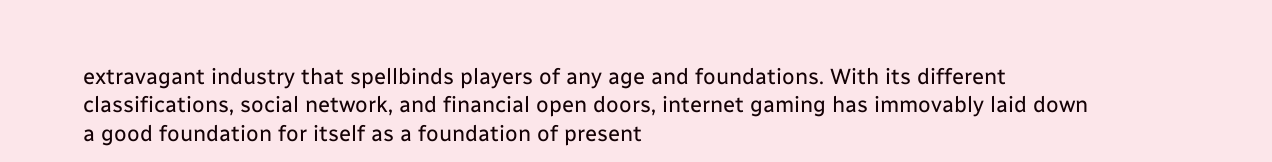extravagant industry that spellbinds players of any age and foundations. With its different classifications, social network, and financial open doors, internet gaming has immovably laid down a good foundation for itself as a foundation of present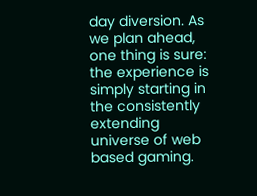day diversion. As we plan ahead, one thing is sure: the experience is simply starting in the consistently extending universe of web based gaming.